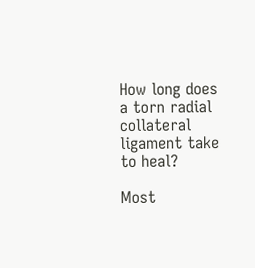How long does a torn radial collateral ligament take to heal?

Most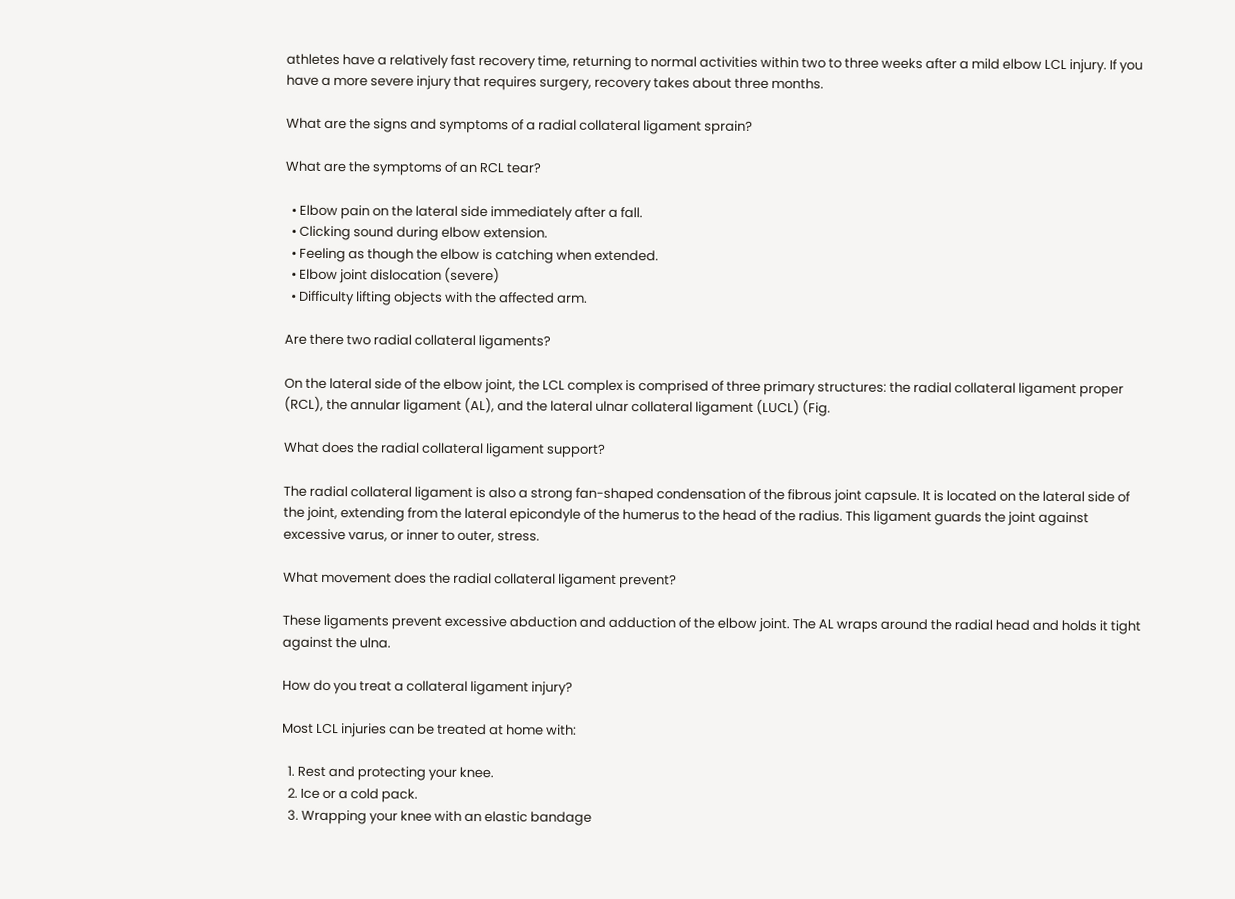athletes have a relatively fast recovery time, returning to normal activities within two to three weeks after a mild elbow LCL injury. If you have a more severe injury that requires surgery, recovery takes about three months.

What are the signs and symptoms of a radial collateral ligament sprain?

What are the symptoms of an RCL tear?

  • Elbow pain on the lateral side immediately after a fall.
  • Clicking sound during elbow extension.
  • Feeling as though the elbow is catching when extended.
  • Elbow joint dislocation (severe)
  • Difficulty lifting objects with the affected arm.

Are there two radial collateral ligaments?

On the lateral side of the elbow joint, the LCL complex is comprised of three primary structures: the radial collateral ligament proper (RCL), the annular ligament (AL), and the lateral ulnar collateral ligament (LUCL) (Fig.

What does the radial collateral ligament support?

The radial collateral ligament is also a strong fan-shaped condensation of the fibrous joint capsule. It is located on the lateral side of the joint, extending from the lateral epicondyle of the humerus to the head of the radius. This ligament guards the joint against excessive varus, or inner to outer, stress.

What movement does the radial collateral ligament prevent?

These ligaments prevent excessive abduction and adduction of the elbow joint. The AL wraps around the radial head and holds it tight against the ulna.

How do you treat a collateral ligament injury?

Most LCL injuries can be treated at home with:

  1. Rest and protecting your knee.
  2. Ice or a cold pack.
  3. Wrapping your knee with an elastic bandage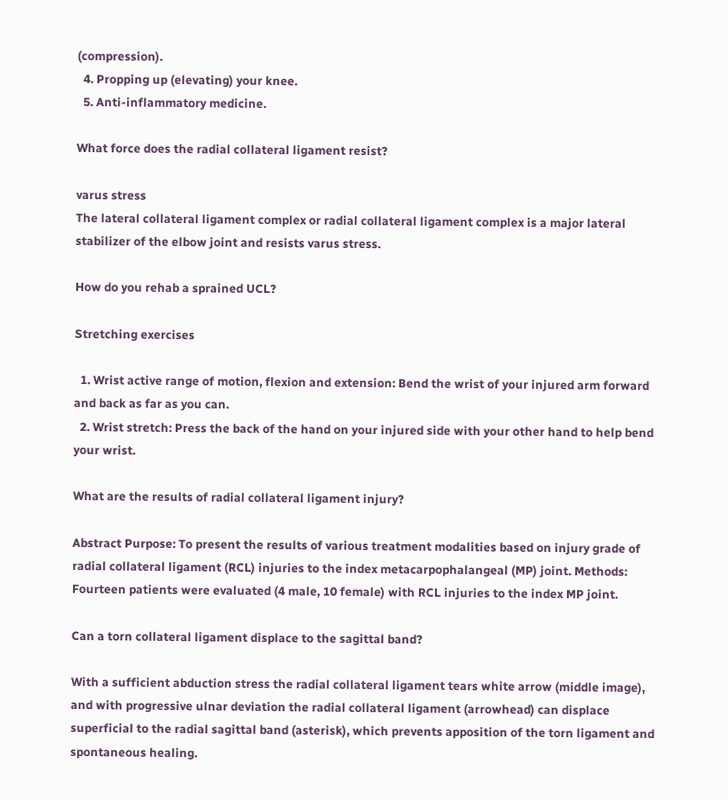(compression).
  4. Propping up (elevating) your knee.
  5. Anti-inflammatory medicine.

What force does the radial collateral ligament resist?

varus stress
The lateral collateral ligament complex or radial collateral ligament complex is a major lateral stabilizer of the elbow joint and resists varus stress.

How do you rehab a sprained UCL?

Stretching exercises

  1. Wrist active range of motion, flexion and extension: Bend the wrist of your injured arm forward and back as far as you can.
  2. Wrist stretch: Press the back of the hand on your injured side with your other hand to help bend your wrist.

What are the results of radial collateral ligament injury?

Abstract Purpose: To present the results of various treatment modalities based on injury grade of radial collateral ligament (RCL) injuries to the index metacarpophalangeal (MP) joint. Methods: Fourteen patients were evaluated (4 male, 10 female) with RCL injuries to the index MP joint.

Can a torn collateral ligament displace to the sagittal band?

With a sufficient abduction stress the radial collateral ligament tears white arrow (middle image), and with progressive ulnar deviation the radial collateral ligament (arrowhead) can displace superficial to the radial sagittal band (asterisk), which prevents apposition of the torn ligament and spontaneous healing.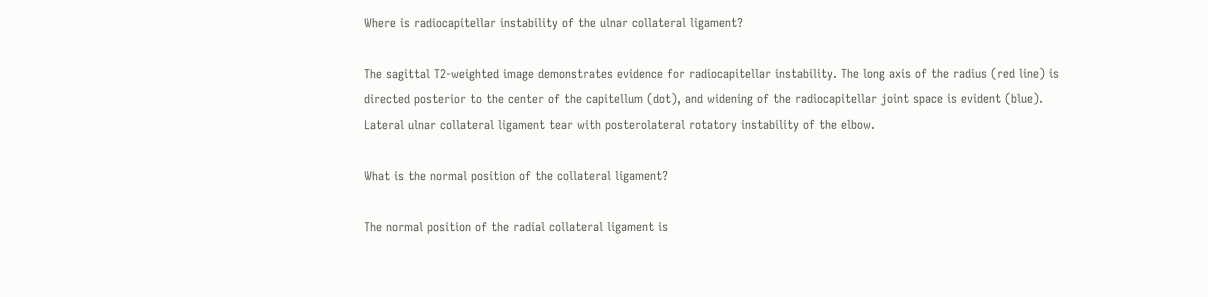Where is radiocapitellar instability of the ulnar collateral ligament?

The sagittal T2-weighted image demonstrates evidence for radiocapitellar instability. The long axis of the radius (red line) is directed posterior to the center of the capitellum (dot), and widening of the radiocapitellar joint space is evident (blue). Lateral ulnar collateral ligament tear with posterolateral rotatory instability of the elbow.

What is the normal position of the collateral ligament?

The normal position of the radial collateral ligament is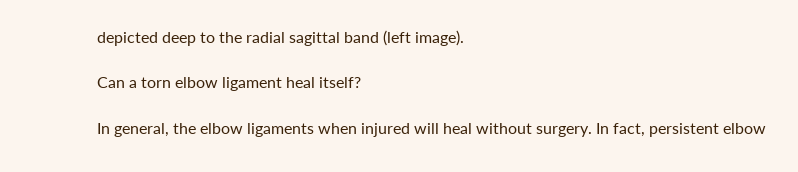depicted deep to the radial sagittal band (left image).

Can a torn elbow ligament heal itself?

In general, the elbow ligaments when injured will heal without surgery. In fact, persistent elbow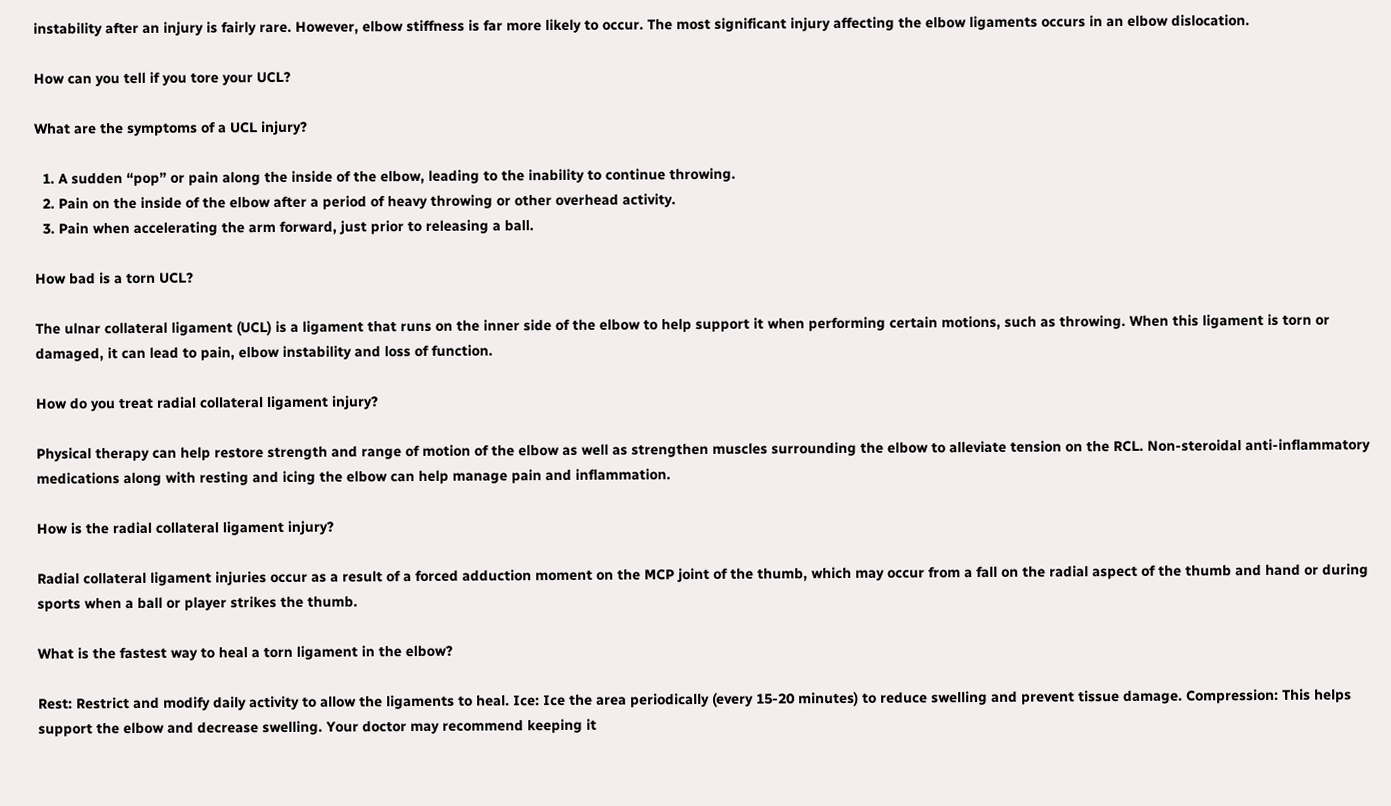instability after an injury is fairly rare. However, elbow stiffness is far more likely to occur. The most significant injury affecting the elbow ligaments occurs in an elbow dislocation.

How can you tell if you tore your UCL?

What are the symptoms of a UCL injury?

  1. A sudden “pop” or pain along the inside of the elbow, leading to the inability to continue throwing.
  2. Pain on the inside of the elbow after a period of heavy throwing or other overhead activity.
  3. Pain when accelerating the arm forward, just prior to releasing a ball.

How bad is a torn UCL?

The ulnar collateral ligament (UCL) is a ligament that runs on the inner side of the elbow to help support it when performing certain motions, such as throwing. When this ligament is torn or damaged, it can lead to pain, elbow instability and loss of function.

How do you treat radial collateral ligament injury?

Physical therapy can help restore strength and range of motion of the elbow as well as strengthen muscles surrounding the elbow to alleviate tension on the RCL. Non-steroidal anti-inflammatory medications along with resting and icing the elbow can help manage pain and inflammation.

How is the radial collateral ligament injury?

Radial collateral ligament injuries occur as a result of a forced adduction moment on the MCP joint of the thumb, which may occur from a fall on the radial aspect of the thumb and hand or during sports when a ball or player strikes the thumb.

What is the fastest way to heal a torn ligament in the elbow?

Rest: Restrict and modify daily activity to allow the ligaments to heal. Ice: Ice the area periodically (every 15-20 minutes) to reduce swelling and prevent tissue damage. Compression: This helps support the elbow and decrease swelling. Your doctor may recommend keeping it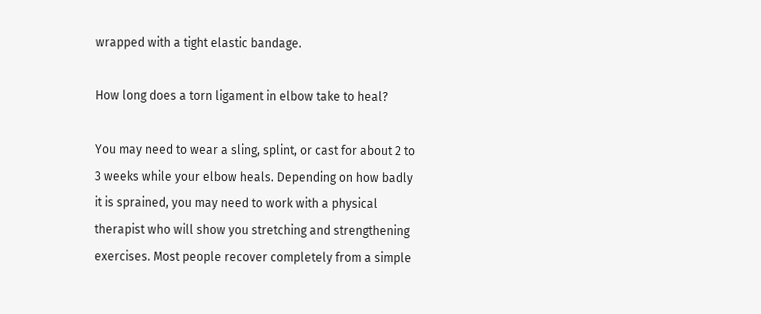wrapped with a tight elastic bandage.

How long does a torn ligament in elbow take to heal?

You may need to wear a sling, splint, or cast for about 2 to 3 weeks while your elbow heals. Depending on how badly it is sprained, you may need to work with a physical therapist who will show you stretching and strengthening exercises. Most people recover completely from a simple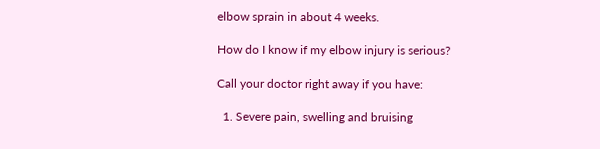elbow sprain in about 4 weeks.

How do I know if my elbow injury is serious?

Call your doctor right away if you have:

  1. Severe pain, swelling and bruising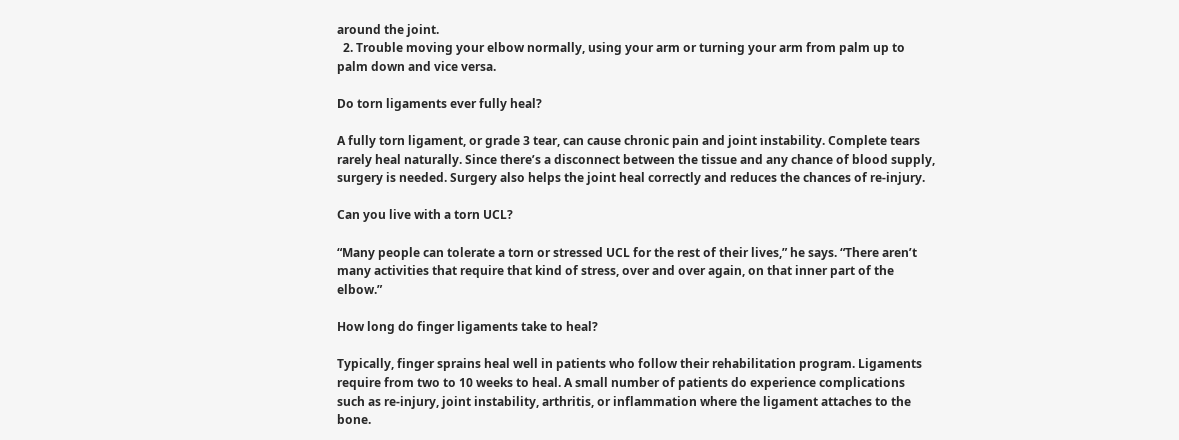around the joint.
  2. Trouble moving your elbow normally, using your arm or turning your arm from palm up to palm down and vice versa.

Do torn ligaments ever fully heal?

A fully torn ligament, or grade 3 tear, can cause chronic pain and joint instability. Complete tears rarely heal naturally. Since there’s a disconnect between the tissue and any chance of blood supply, surgery is needed. Surgery also helps the joint heal correctly and reduces the chances of re-injury.

Can you live with a torn UCL?

“Many people can tolerate a torn or stressed UCL for the rest of their lives,” he says. “There aren’t many activities that require that kind of stress, over and over again, on that inner part of the elbow.”

How long do finger ligaments take to heal?

Typically, finger sprains heal well in patients who follow their rehabilitation program. Ligaments require from two to 10 weeks to heal. A small number of patients do experience complications such as re-injury, joint instability, arthritis, or inflammation where the ligament attaches to the bone.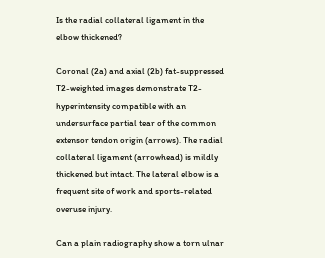Is the radial collateral ligament in the elbow thickened?

Coronal (2a) and axial (2b) fat-suppressed T2-weighted images demonstrate T2-hyperintensity compatible with an undersurface partial tear of the common extensor tendon origin (arrows). The radial collateral ligament (arrowhead) is mildly thickened but intact. The lateral elbow is a frequent site of work and sports-related overuse injury.

Can a plain radiography show a torn ulnar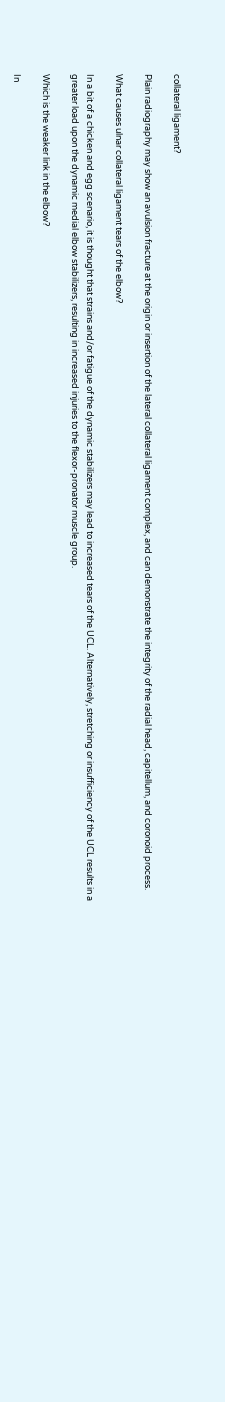collateral ligament?

Plain radiography may show an avulsion fracture at the origin or insertion of the lateral collateral ligament complex, and can demonstrate the integrity of the radial head, capitellum, and coronoid process.

What causes ulnar collateral ligament tears of the elbow?

In a bit of a chicken and egg scenario, it is thought that strains and/or fatigue of the dynamic stabilizers may lead to increased tears of the UCL. Alternatively, stretching or insufficiency of the UCL results in a greater load upon the dynamic medial elbow stabilizers, resulting in increased injuries to the flexor-pronator muscle group.

Which is the weaker link in the elbow?

In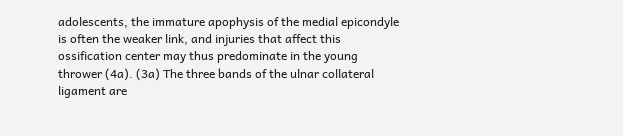adolescents, the immature apophysis of the medial epicondyle is often the weaker link, and injuries that affect this ossification center may thus predominate in the young thrower (4a). (3a) The three bands of the ulnar collateral ligament are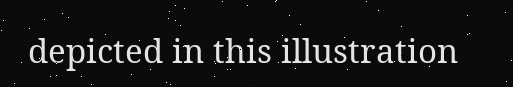depicted in this illustration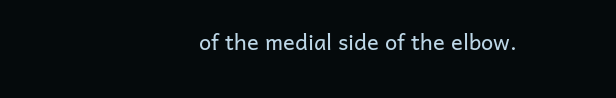of the medial side of the elbow.